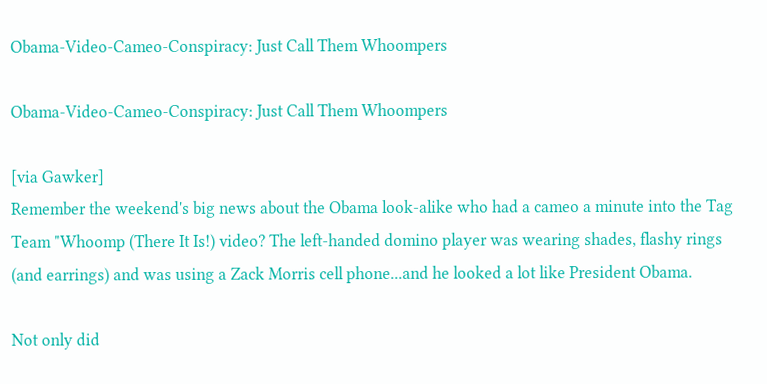Obama-Video-Cameo-Conspiracy: Just Call Them Whoompers

Obama-Video-Cameo-Conspiracy: Just Call Them Whoompers

[via Gawker]
Remember the weekend's big news about the Obama look-alike who had a cameo a minute into the Tag Team "Whoomp (There It Is!) video? The left-handed domino player was wearing shades, flashy rings (and earrings) and was using a Zack Morris cell phone...and he looked a lot like President Obama.

Not only did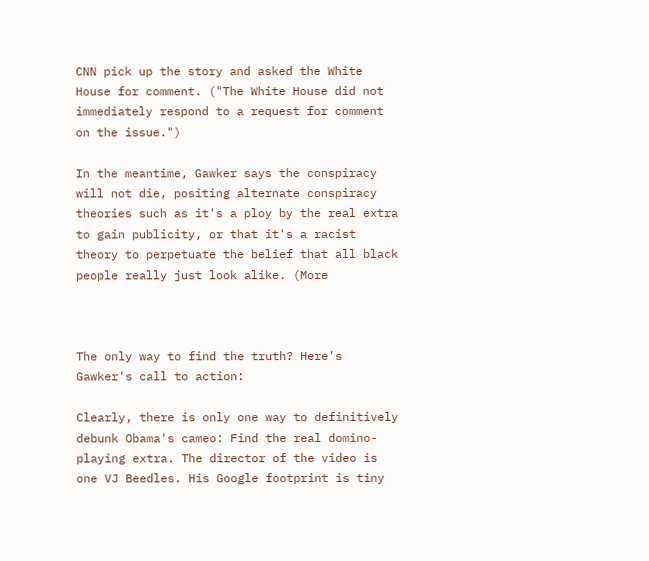CNN pick up the story and asked the White House for comment. ("The White House did not immediately respond to a request for comment on the issue.")

In the meantime, Gawker says the conspiracy will not die, positing alternate conspiracy theories such as it's a ploy by the real extra to gain publicity, or that it's a racist theory to perpetuate the belief that all black people really just look alike. (More



The only way to find the truth? Here's Gawker's call to action:

Clearly, there is only one way to definitively debunk Obama's cameo: Find the real domino-playing extra. The director of the video is one VJ Beedles. His Google footprint is tiny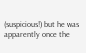(suspicious!) but he was apparently once the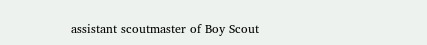assistant scoutmaster of Boy Scout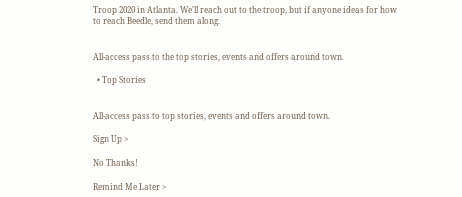Troop 2020 in Atlanta. We'll reach out to the troop, but if anyone ideas for how to reach Beedle, send them along.


All-access pass to the top stories, events and offers around town.

  • Top Stories


All-access pass to top stories, events and offers around town.

Sign Up >

No Thanks!

Remind Me Later >